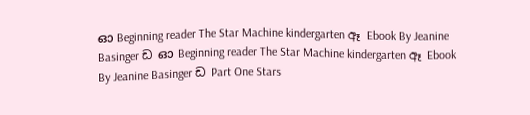ഓ Beginning reader The Star Machine kindergarten ඈ Ebook By Jeanine Basinger ඩ ഓ Beginning reader The Star Machine kindergarten ඈ Ebook By Jeanine Basinger ඩ Part One Stars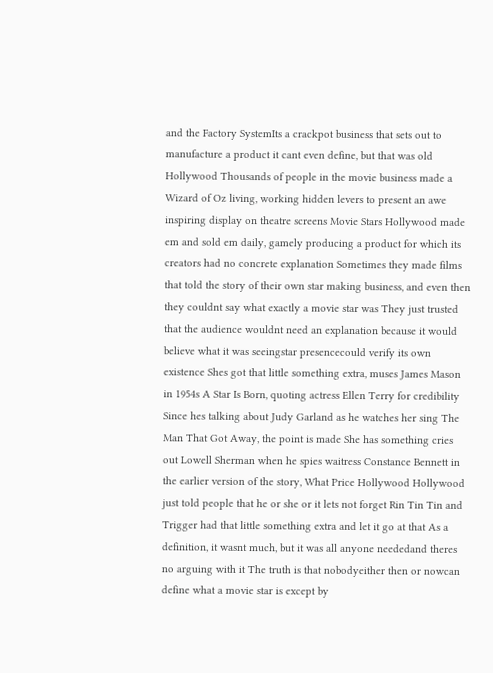and the Factory SystemIts a crackpot business that sets out to manufacture a product it cant even define, but that was old Hollywood Thousands of people in the movie business made a Wizard of Oz living, working hidden levers to present an awe inspiring display on theatre screens Movie Stars Hollywood made em and sold em daily, gamely producing a product for which its creators had no concrete explanation Sometimes they made films that told the story of their own star making business, and even then they couldnt say what exactly a movie star was They just trusted that the audience wouldnt need an explanation because it would believe what it was seeingstar presencecould verify its own existence Shes got that little something extra, muses James Mason in 1954s A Star Is Born, quoting actress Ellen Terry for credibility Since hes talking about Judy Garland as he watches her sing The Man That Got Away, the point is made She has something cries out Lowell Sherman when he spies waitress Constance Bennett in the earlier version of the story, What Price Hollywood Hollywood just told people that he or she or it lets not forget Rin Tin Tin and Trigger had that little something extra and let it go at that As a definition, it wasnt much, but it was all anyone neededand theres no arguing with it The truth is that nobodyeither then or nowcan define what a movie star is except by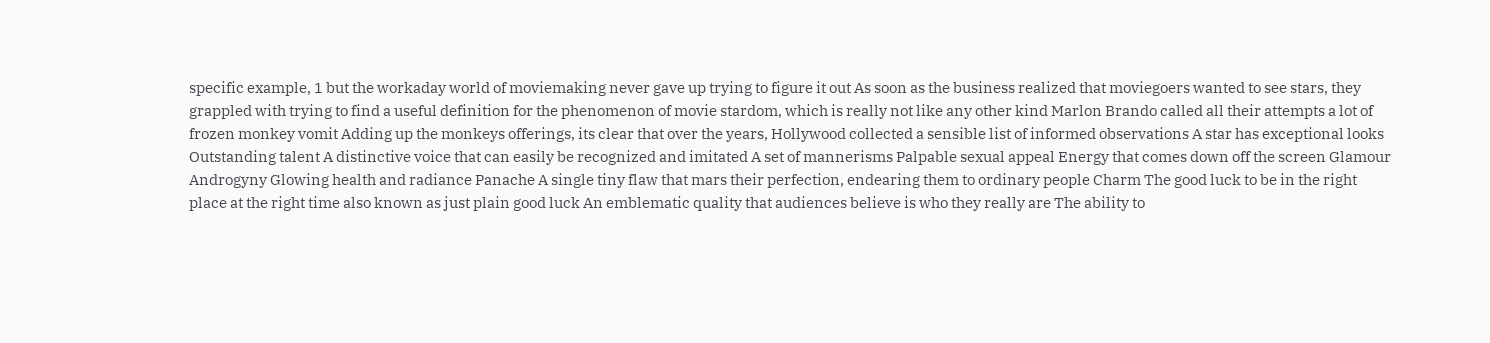specific example, 1 but the workaday world of moviemaking never gave up trying to figure it out As soon as the business realized that moviegoers wanted to see stars, they grappled with trying to find a useful definition for the phenomenon of movie stardom, which is really not like any other kind Marlon Brando called all their attempts a lot of frozen monkey vomit Adding up the monkeys offerings, its clear that over the years, Hollywood collected a sensible list of informed observations A star has exceptional looks Outstanding talent A distinctive voice that can easily be recognized and imitated A set of mannerisms Palpable sexual appeal Energy that comes down off the screen Glamour Androgyny Glowing health and radiance Panache A single tiny flaw that mars their perfection, endearing them to ordinary people Charm The good luck to be in the right place at the right time also known as just plain good luck An emblematic quality that audiences believe is who they really are The ability to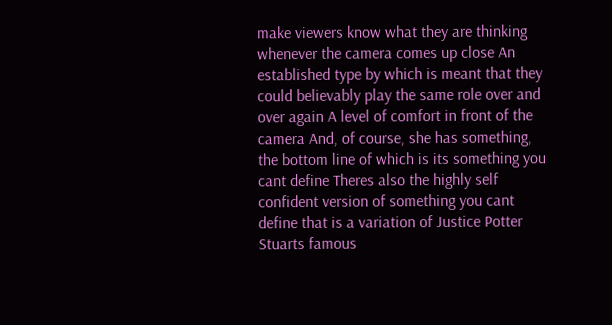make viewers know what they are thinking whenever the camera comes up close An established type by which is meant that they could believably play the same role over and over again A level of comfort in front of the camera And, of course, she has something, the bottom line of which is its something you cant define Theres also the highly self confident version of something you cant define that is a variation of Justice Potter Stuarts famous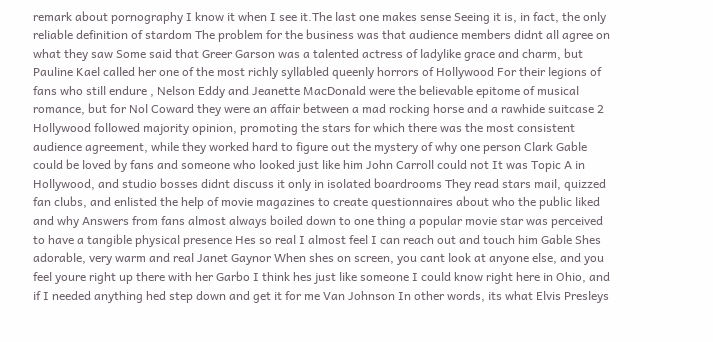remark about pornography I know it when I see it.The last one makes sense Seeing it is, in fact, the only reliable definition of stardom The problem for the business was that audience members didnt all agree on what they saw Some said that Greer Garson was a talented actress of ladylike grace and charm, but Pauline Kael called her one of the most richly syllabled queenly horrors of Hollywood For their legions of fans who still endure , Nelson Eddy and Jeanette MacDonald were the believable epitome of musical romance, but for Nol Coward they were an affair between a mad rocking horse and a rawhide suitcase 2 Hollywood followed majority opinion, promoting the stars for which there was the most consistent audience agreement, while they worked hard to figure out the mystery of why one person Clark Gable could be loved by fans and someone who looked just like him John Carroll could not It was Topic A in Hollywood, and studio bosses didnt discuss it only in isolated boardrooms They read stars mail, quizzed fan clubs, and enlisted the help of movie magazines to create questionnaires about who the public liked and why Answers from fans almost always boiled down to one thing a popular movie star was perceived to have a tangible physical presence Hes so real I almost feel I can reach out and touch him Gable Shes adorable, very warm and real Janet Gaynor When shes on screen, you cant look at anyone else, and you feel youre right up there with her Garbo I think hes just like someone I could know right here in Ohio, and if I needed anything hed step down and get it for me Van Johnson In other words, its what Elvis Presleys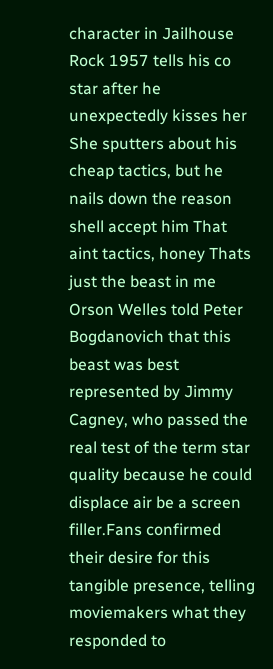character in Jailhouse Rock 1957 tells his co star after he unexpectedly kisses her She sputters about his cheap tactics, but he nails down the reason shell accept him That aint tactics, honey Thats just the beast in me Orson Welles told Peter Bogdanovich that this beast was best represented by Jimmy Cagney, who passed the real test of the term star quality because he could displace air be a screen filler.Fans confirmed their desire for this tangible presence, telling moviemakers what they responded to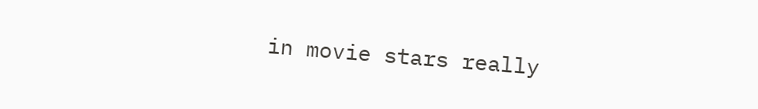in movie stars really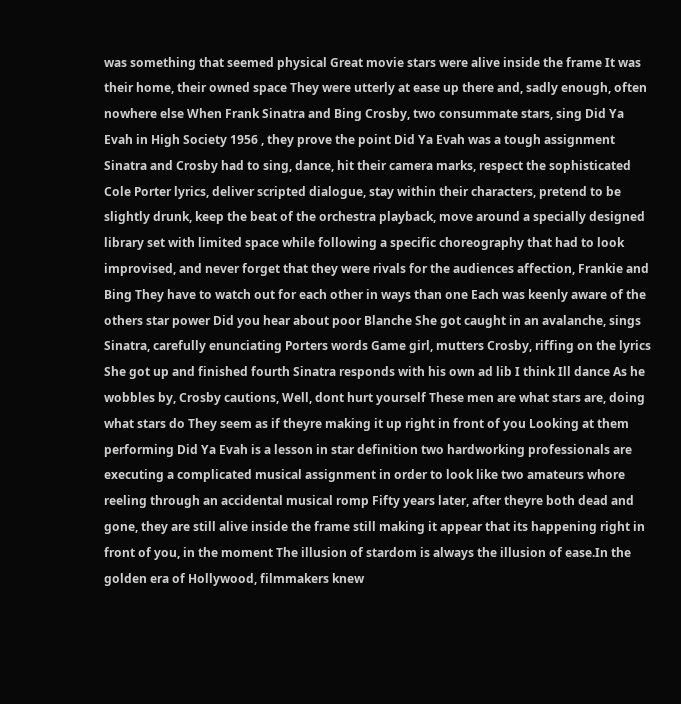was something that seemed physical Great movie stars were alive inside the frame It was their home, their owned space They were utterly at ease up there and, sadly enough, often nowhere else When Frank Sinatra and Bing Crosby, two consummate stars, sing Did Ya Evah in High Society 1956 , they prove the point Did Ya Evah was a tough assignment Sinatra and Crosby had to sing, dance, hit their camera marks, respect the sophisticated Cole Porter lyrics, deliver scripted dialogue, stay within their characters, pretend to be slightly drunk, keep the beat of the orchestra playback, move around a specially designed library set with limited space while following a specific choreography that had to look improvised, and never forget that they were rivals for the audiences affection, Frankie and Bing They have to watch out for each other in ways than one Each was keenly aware of the others star power Did you hear about poor Blanche She got caught in an avalanche, sings Sinatra, carefully enunciating Porters words Game girl, mutters Crosby, riffing on the lyrics She got up and finished fourth Sinatra responds with his own ad lib I think Ill dance As he wobbles by, Crosby cautions, Well, dont hurt yourself These men are what stars are, doing what stars do They seem as if theyre making it up right in front of you Looking at them performing Did Ya Evah is a lesson in star definition two hardworking professionals are executing a complicated musical assignment in order to look like two amateurs whore reeling through an accidental musical romp Fifty years later, after theyre both dead and gone, they are still alive inside the frame still making it appear that its happening right in front of you, in the moment The illusion of stardom is always the illusion of ease.In the golden era of Hollywood, filmmakers knew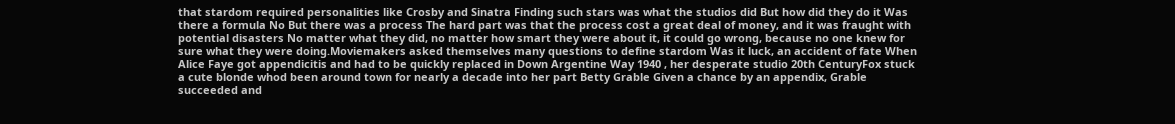that stardom required personalities like Crosby and Sinatra Finding such stars was what the studios did But how did they do it Was there a formula No But there was a process The hard part was that the process cost a great deal of money, and it was fraught with potential disasters No matter what they did, no matter how smart they were about it, it could go wrong, because no one knew for sure what they were doing.Moviemakers asked themselves many questions to define stardom Was it luck, an accident of fate When Alice Faye got appendicitis and had to be quickly replaced in Down Argentine Way 1940 , her desperate studio 20th CenturyFox stuck a cute blonde whod been around town for nearly a decade into her part Betty Grable Given a chance by an appendix, Grable succeeded and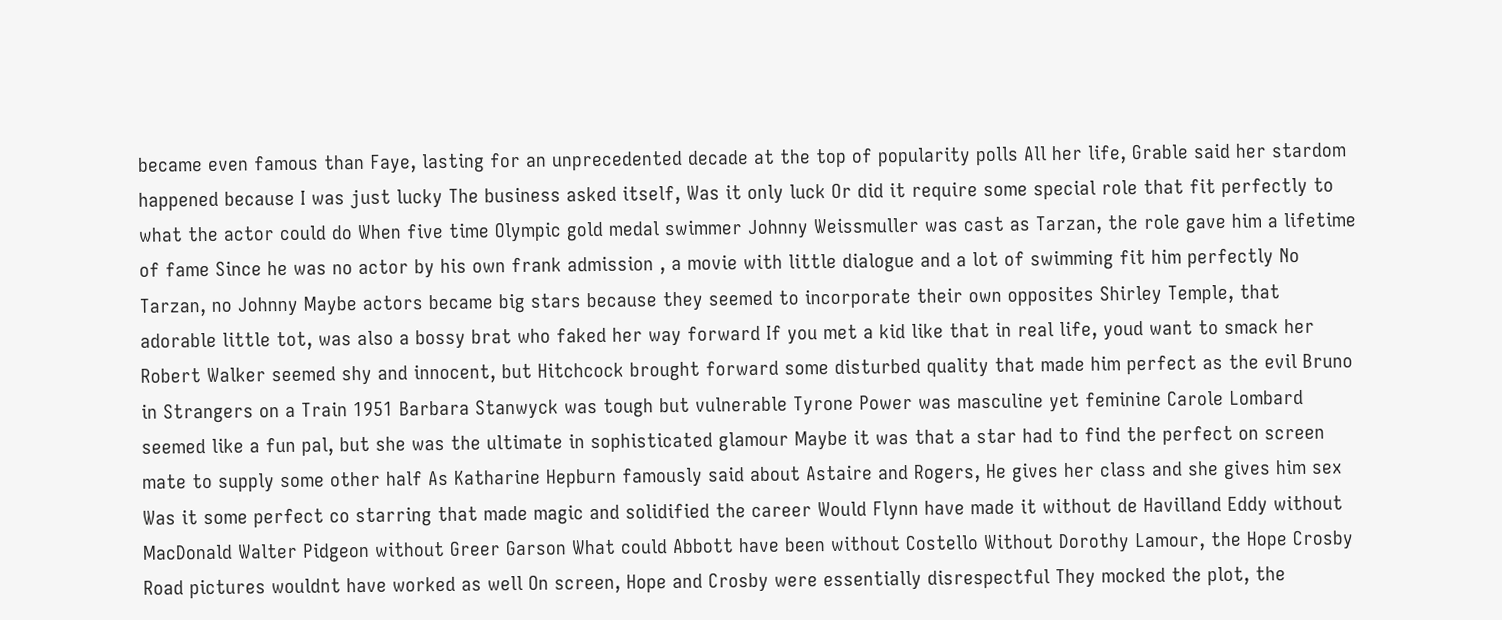became even famous than Faye, lasting for an unprecedented decade at the top of popularity polls All her life, Grable said her stardom happened because I was just lucky The business asked itself, Was it only luck Or did it require some special role that fit perfectly to what the actor could do When five time Olympic gold medal swimmer Johnny Weissmuller was cast as Tarzan, the role gave him a lifetime of fame Since he was no actor by his own frank admission , a movie with little dialogue and a lot of swimming fit him perfectly No Tarzan, no Johnny Maybe actors became big stars because they seemed to incorporate their own opposites Shirley Temple, that adorable little tot, was also a bossy brat who faked her way forward If you met a kid like that in real life, youd want to smack her Robert Walker seemed shy and innocent, but Hitchcock brought forward some disturbed quality that made him perfect as the evil Bruno in Strangers on a Train 1951 Barbara Stanwyck was tough but vulnerable Tyrone Power was masculine yet feminine Carole Lombard seemed like a fun pal, but she was the ultimate in sophisticated glamour Maybe it was that a star had to find the perfect on screen mate to supply some other half As Katharine Hepburn famously said about Astaire and Rogers, He gives her class and she gives him sex Was it some perfect co starring that made magic and solidified the career Would Flynn have made it without de Havilland Eddy without MacDonald Walter Pidgeon without Greer Garson What could Abbott have been without Costello Without Dorothy Lamour, the Hope Crosby Road pictures wouldnt have worked as well On screen, Hope and Crosby were essentially disrespectful They mocked the plot, the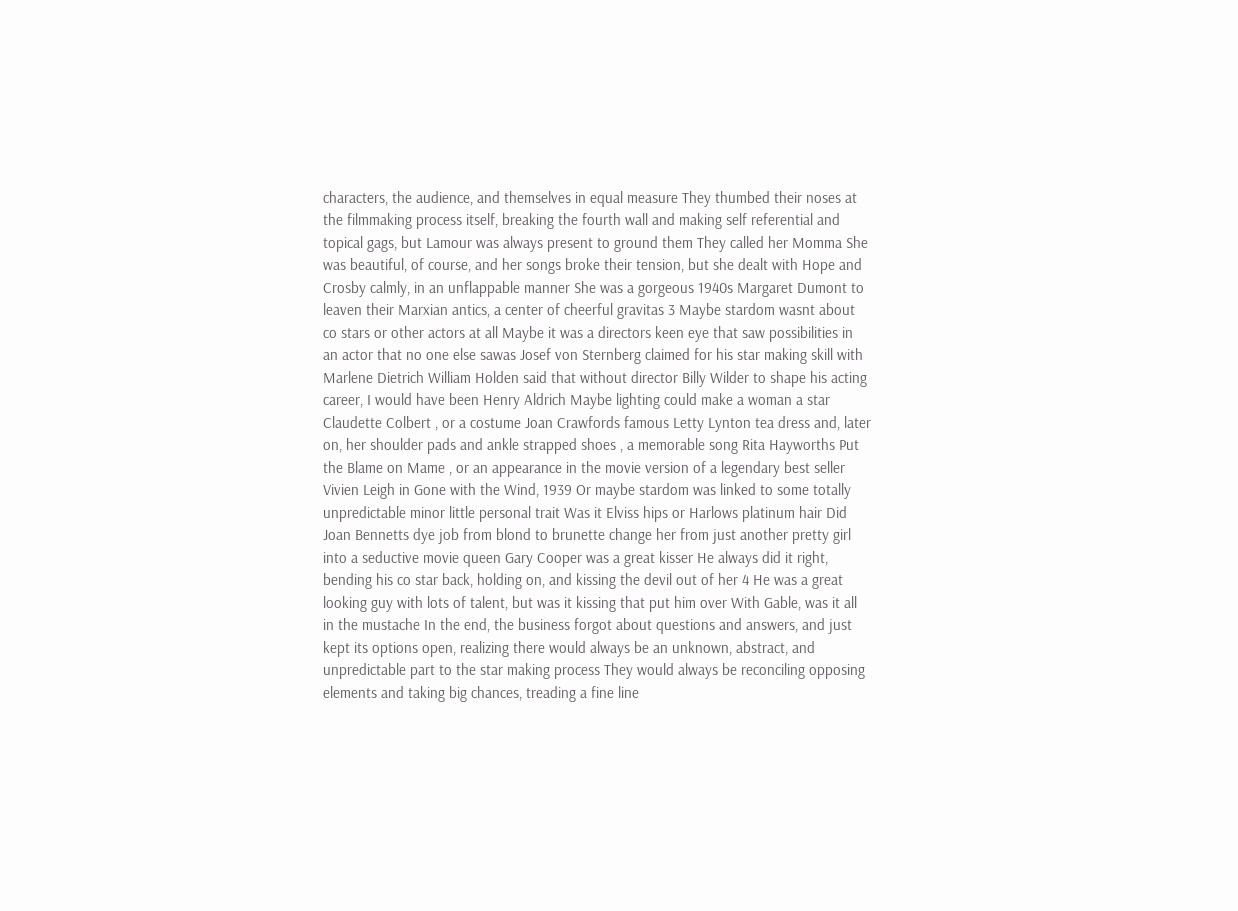characters, the audience, and themselves in equal measure They thumbed their noses at the filmmaking process itself, breaking the fourth wall and making self referential and topical gags, but Lamour was always present to ground them They called her Momma She was beautiful, of course, and her songs broke their tension, but she dealt with Hope and Crosby calmly, in an unflappable manner She was a gorgeous 1940s Margaret Dumont to leaven their Marxian antics, a center of cheerful gravitas 3 Maybe stardom wasnt about co stars or other actors at all Maybe it was a directors keen eye that saw possibilities in an actor that no one else sawas Josef von Sternberg claimed for his star making skill with Marlene Dietrich William Holden said that without director Billy Wilder to shape his acting career, I would have been Henry Aldrich Maybe lighting could make a woman a star Claudette Colbert , or a costume Joan Crawfords famous Letty Lynton tea dress and, later on, her shoulder pads and ankle strapped shoes , a memorable song Rita Hayworths Put the Blame on Mame , or an appearance in the movie version of a legendary best seller Vivien Leigh in Gone with the Wind, 1939 Or maybe stardom was linked to some totally unpredictable minor little personal trait Was it Elviss hips or Harlows platinum hair Did Joan Bennetts dye job from blond to brunette change her from just another pretty girl into a seductive movie queen Gary Cooper was a great kisser He always did it right, bending his co star back, holding on, and kissing the devil out of her 4 He was a great looking guy with lots of talent, but was it kissing that put him over With Gable, was it all in the mustache In the end, the business forgot about questions and answers, and just kept its options open, realizing there would always be an unknown, abstract, and unpredictable part to the star making process They would always be reconciling opposing elements and taking big chances, treading a fine line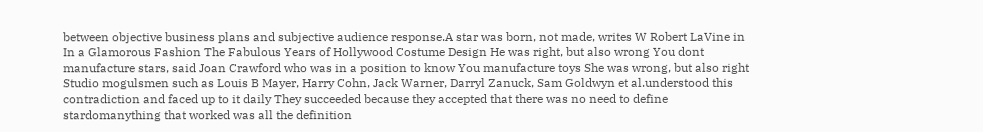between objective business plans and subjective audience response.A star was born, not made, writes W Robert LaVine in In a Glamorous Fashion The Fabulous Years of Hollywood Costume Design He was right, but also wrong You dont manufacture stars, said Joan Crawford who was in a position to know You manufacture toys She was wrong, but also right Studio mogulsmen such as Louis B Mayer, Harry Cohn, Jack Warner, Darryl Zanuck, Sam Goldwyn et al.understood this contradiction and faced up to it daily They succeeded because they accepted that there was no need to define stardomanything that worked was all the definition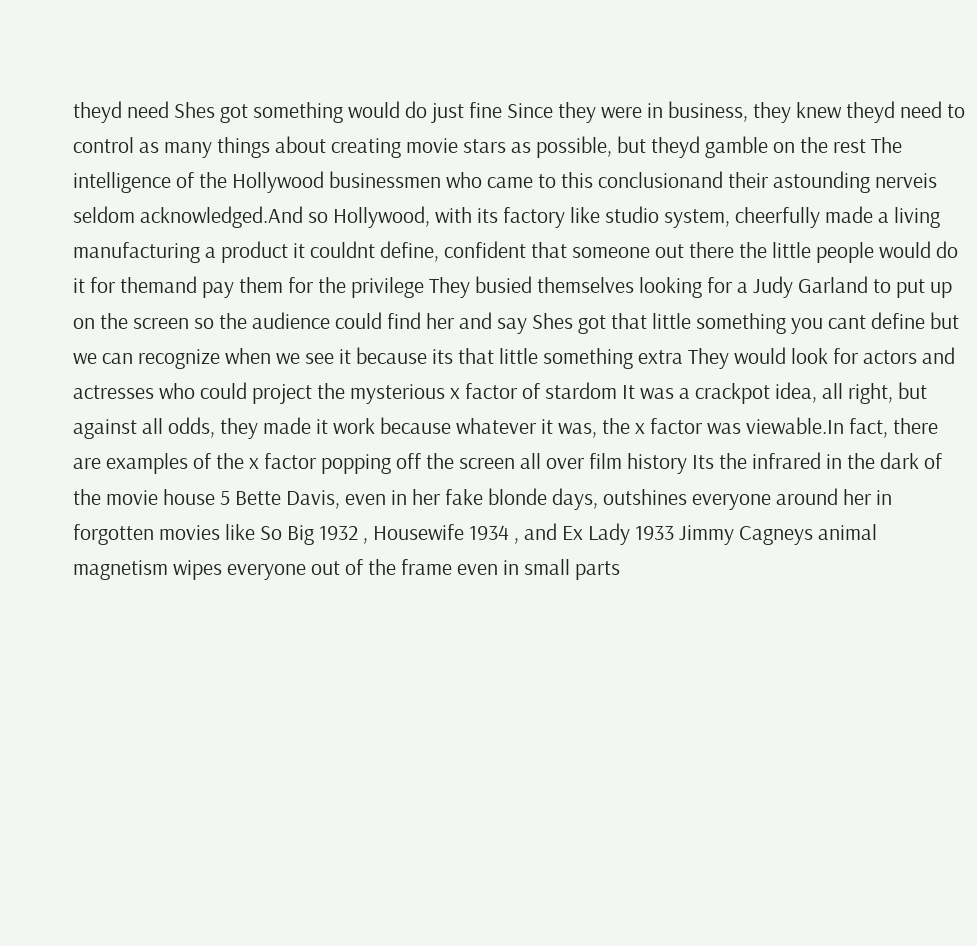theyd need Shes got something would do just fine Since they were in business, they knew theyd need to control as many things about creating movie stars as possible, but theyd gamble on the rest The intelligence of the Hollywood businessmen who came to this conclusionand their astounding nerveis seldom acknowledged.And so Hollywood, with its factory like studio system, cheerfully made a living manufacturing a product it couldnt define, confident that someone out there the little people would do it for themand pay them for the privilege They busied themselves looking for a Judy Garland to put up on the screen so the audience could find her and say Shes got that little something you cant define but we can recognize when we see it because its that little something extra They would look for actors and actresses who could project the mysterious x factor of stardom It was a crackpot idea, all right, but against all odds, they made it work because whatever it was, the x factor was viewable.In fact, there are examples of the x factor popping off the screen all over film history Its the infrared in the dark of the movie house 5 Bette Davis, even in her fake blonde days, outshines everyone around her in forgotten movies like So Big 1932 , Housewife 1934 , and Ex Lady 1933 Jimmy Cagneys animal magnetism wipes everyone out of the frame even in small parts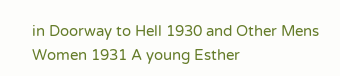in Doorway to Hell 1930 and Other Mens Women 1931 A young Esther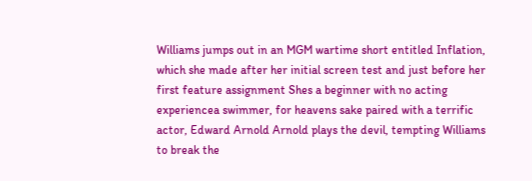Williams jumps out in an MGM wartime short entitled Inflation, which she made after her initial screen test and just before her first feature assignment Shes a beginner with no acting experiencea swimmer, for heavens sake paired with a terrific actor, Edward Arnold Arnold plays the devil, tempting Williams to break the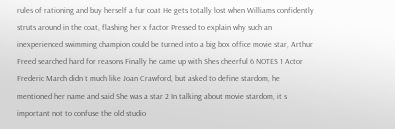rules of rationing and buy herself a fur coat He gets totally lost when Williams confidently struts around in the coat, flashing her x factor Pressed to explain why such an inexperienced swimming champion could be turned into a big box office movie star, Arthur Freed searched hard for reasons Finally he came up with Shes cheerful 6 NOTES 1 Actor Frederic March didn t much like Joan Crawford, but asked to define stardom, he mentioned her name and said She was a star 2 In talking about movie stardom, it s important not to confuse the old studio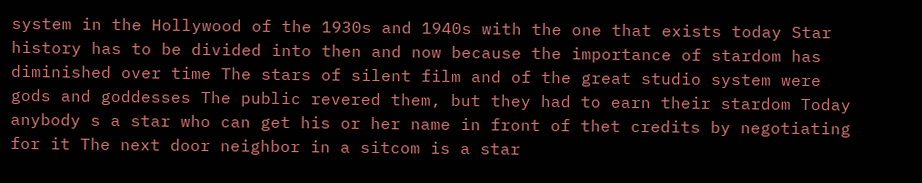system in the Hollywood of the 1930s and 1940s with the one that exists today Star history has to be divided into then and now because the importance of stardom has diminished over time The stars of silent film and of the great studio system were gods and goddesses The public revered them, but they had to earn their stardom Today anybody s a star who can get his or her name in front of thet credits by negotiating for it The next door neighbor in a sitcom is a star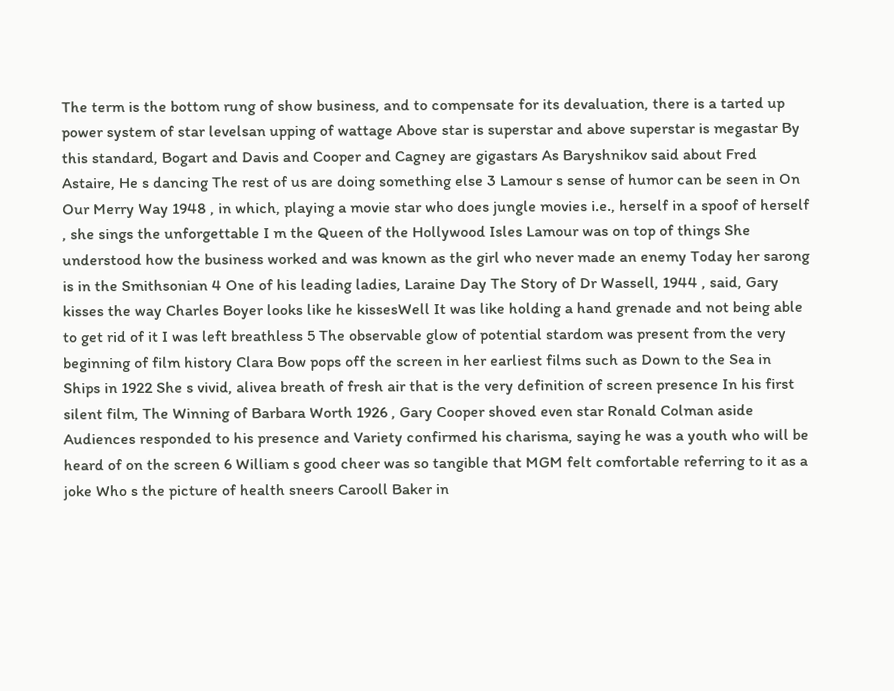The term is the bottom rung of show business, and to compensate for its devaluation, there is a tarted up power system of star levelsan upping of wattage Above star is superstar and above superstar is megastar By this standard, Bogart and Davis and Cooper and Cagney are gigastars As Baryshnikov said about Fred Astaire, He s dancing The rest of us are doing something else 3 Lamour s sense of humor can be seen in On Our Merry Way 1948 , in which, playing a movie star who does jungle movies i.e., herself in a spoof of herself , she sings the unforgettable I m the Queen of the Hollywood Isles Lamour was on top of things She understood how the business worked and was known as the girl who never made an enemy Today her sarong is in the Smithsonian 4 One of his leading ladies, Laraine Day The Story of Dr Wassell, 1944 , said, Gary kisses the way Charles Boyer looks like he kissesWell It was like holding a hand grenade and not being able to get rid of it I was left breathless 5 The observable glow of potential stardom was present from the very beginning of film history Clara Bow pops off the screen in her earliest films such as Down to the Sea in Ships in 1922 She s vivid, alivea breath of fresh air that is the very definition of screen presence In his first silent film, The Winning of Barbara Worth 1926 , Gary Cooper shoved even star Ronald Colman aside Audiences responded to his presence and Variety confirmed his charisma, saying he was a youth who will be heard of on the screen 6 William s good cheer was so tangible that MGM felt comfortable referring to it as a joke Who s the picture of health sneers Carooll Baker in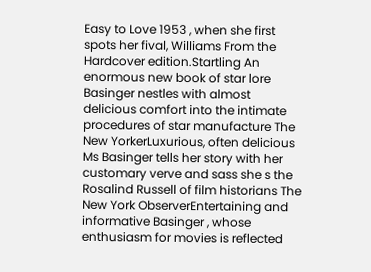Easy to Love 1953 , when she first spots her fival, Williams From the Hardcover edition.Startling An enormous new book of star lore Basinger nestles with almost delicious comfort into the intimate procedures of star manufacture The New YorkerLuxurious, often delicious Ms Basinger tells her story with her customary verve and sass she s the Rosalind Russell of film historians The New York ObserverEntertaining and informative Basinger , whose enthusiasm for movies is reflected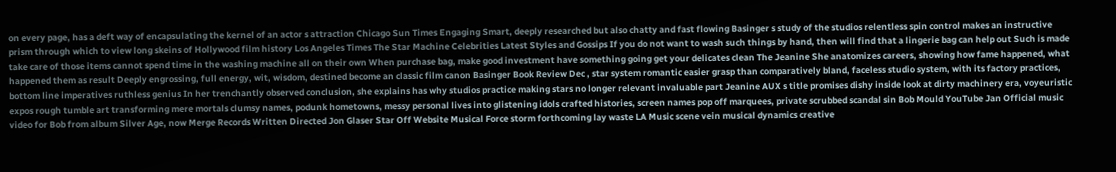on every page, has a deft way of encapsulating the kernel of an actor s attraction Chicago Sun Times Engaging Smart, deeply researched but also chatty and fast flowing Basinger s study of the studios relentless spin control makes an instructive prism through which to view long skeins of Hollywood film history Los Angeles Times The Star Machine Celebrities Latest Styles and Gossips If you do not want to wash such things by hand, then will find that a lingerie bag can help out Such is made take care of those items cannot spend time in the washing machine all on their own When purchase bag, make good investment have something going get your delicates clean The Jeanine She anatomizes careers, showing how fame happened, what happened them as result Deeply engrossing, full energy, wit, wisdom, destined become an classic film canon Basinger Book Review Dec , star system romantic easier grasp than comparatively bland, faceless studio system, with its factory practices, bottom line imperatives ruthless genius In her trenchantly observed conclusion, she explains has why studios practice making stars no longer relevant invaluable part Jeanine AUX s title promises dishy inside look at dirty machinery era, voyeuristic expos rough tumble art transforming mere mortals clumsy names, podunk hometowns, messy personal lives into glistening idols crafted histories, screen names pop off marquees, private scrubbed scandal sin Bob Mould YouTube Jan Official music video for Bob from album Silver Age, now Merge Records Written Directed Jon Glaser Star Off Website Musical Force storm forthcoming lay waste LA Music scene vein musical dynamics creative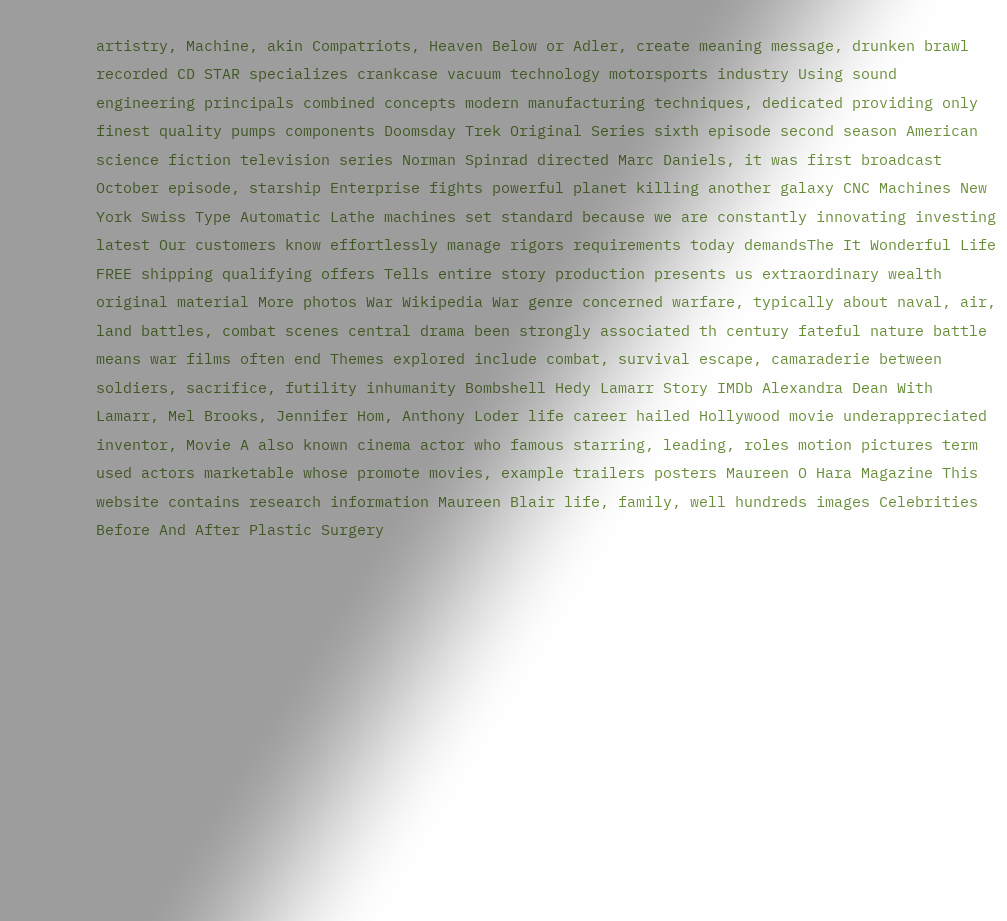artistry, Machine, akin Compatriots, Heaven Below or Adler, create meaning message, drunken brawl recorded CD STAR specializes crankcase vacuum technology motorsports industry Using sound engineering principals combined concepts modern manufacturing techniques, dedicated providing only finest quality pumps components Doomsday Trek Original Series sixth episode second season American science fiction television series Norman Spinrad directed Marc Daniels, it was first broadcast October episode, starship Enterprise fights powerful planet killing another galaxy CNC Machines New York Swiss Type Automatic Lathe machines set standard because we are constantly innovating investing latest Our customers know effortlessly manage rigors requirements today demandsThe It Wonderful Life FREE shipping qualifying offers Tells entire story production presents us extraordinary wealth original material More photos War Wikipedia War genre concerned warfare, typically about naval, air, land battles, combat scenes central drama been strongly associated th century fateful nature battle means war films often end Themes explored include combat, survival escape, camaraderie between soldiers, sacrifice, futility inhumanity Bombshell Hedy Lamarr Story IMDb Alexandra Dean With Lamarr, Mel Brooks, Jennifer Hom, Anthony Loder life career hailed Hollywood movie underappreciated inventor, Movie A also known cinema actor who famous starring, leading, roles motion pictures term used actors marketable whose promote movies, example trailers posters Maureen O Hara Magazine This website contains research information Maureen Blair life, family, well hundreds images Celebrities Before And After Plastic Surgery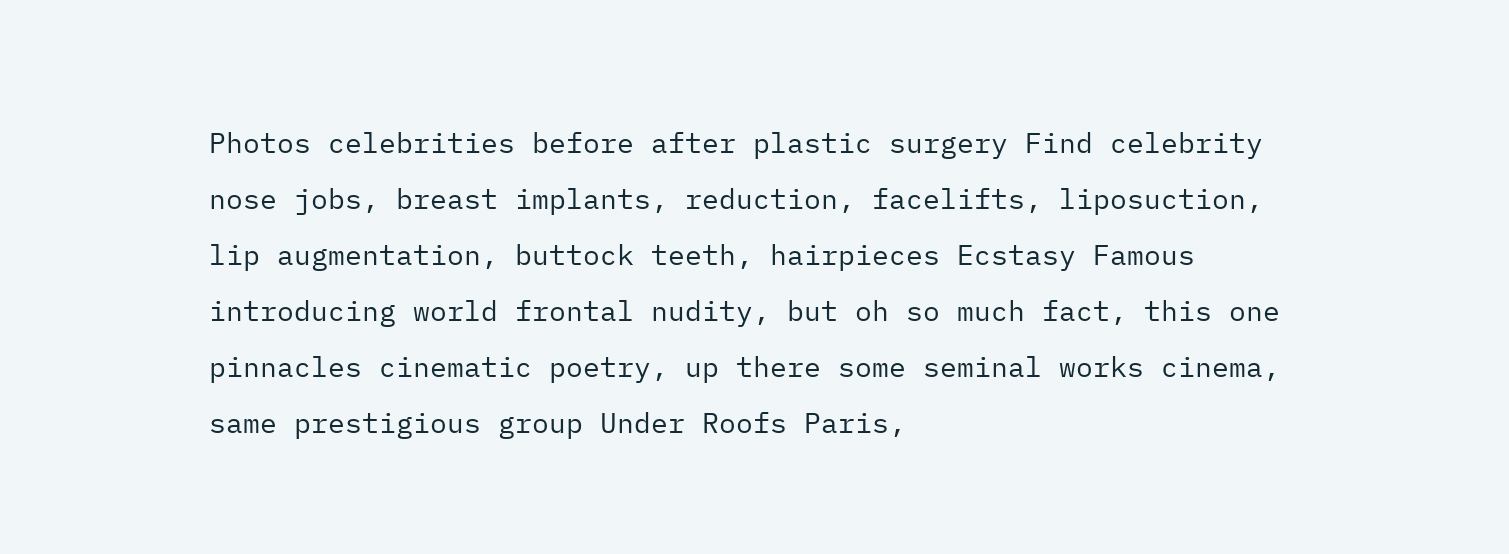Photos celebrities before after plastic surgery Find celebrity nose jobs, breast implants, reduction, facelifts, liposuction, lip augmentation, buttock teeth, hairpieces Ecstasy Famous introducing world frontal nudity, but oh so much fact, this one pinnacles cinematic poetry, up there some seminal works cinema, same prestigious group Under Roofs Paris,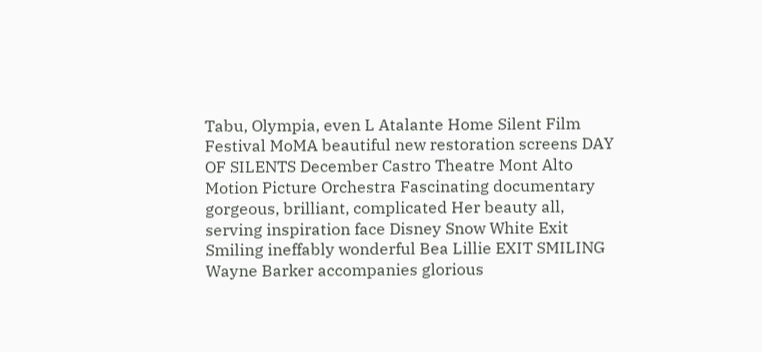Tabu, Olympia, even L Atalante Home Silent Film Festival MoMA beautiful new restoration screens DAY OF SILENTS December Castro Theatre Mont Alto Motion Picture Orchestra Fascinating documentary gorgeous, brilliant, complicated Her beauty all, serving inspiration face Disney Snow White Exit Smiling ineffably wonderful Bea Lillie EXIT SMILING Wayne Barker accompanies glorious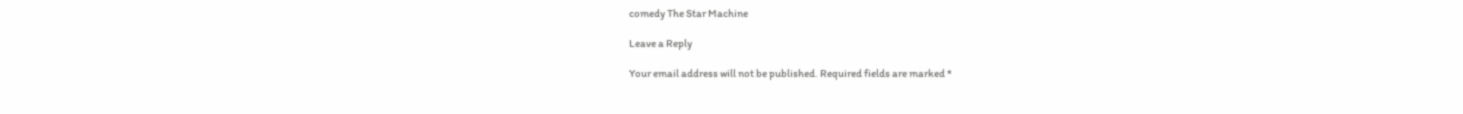comedy The Star Machine

Leave a Reply

Your email address will not be published. Required fields are marked *